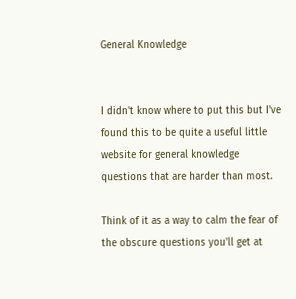General Knowledge


I didn't know where to put this but I've found this to be quite a useful little website for general knowledge questions that are harder than most.

Think of it as a way to calm the fear of the obscure questions you'll get at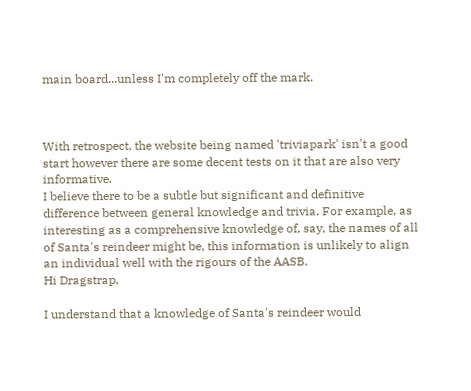main board...unless I'm completely off the mark.



With retrospect, the website being named 'triviapark' isn't a good start however there are some decent tests on it that are also very informative.
I believe there to be a subtle but significant and definitive difference between general knowledge and trivia. For example, as interesting as a comprehensive knowledge of, say, the names of all of Santa's reindeer might be, this information is unlikely to align an individual well with the rigours of the AASB.
Hi Dragstrap,

I understand that a knowledge of Santa's reindeer would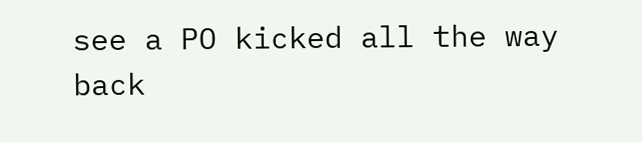see a PO kicked all the way back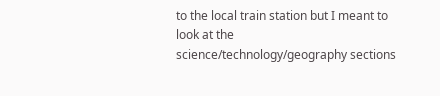to the local train station but I meant to look at the science/technology/geography sections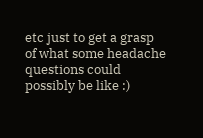etc just to get a grasp of what some headache questions could possibly be like :)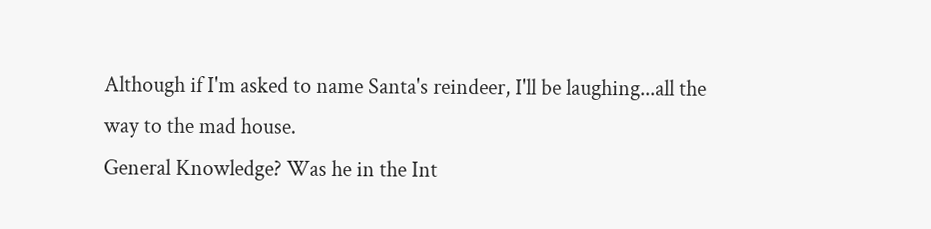Although if I'm asked to name Santa's reindeer, I'll be laughing...all the way to the mad house.
General Knowledge? Was he in the Int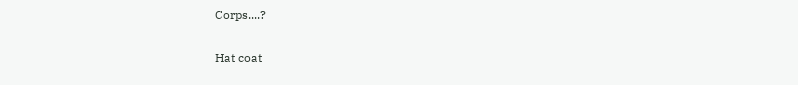Corps....?

Hat coat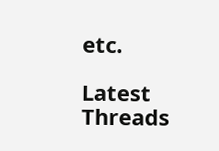etc.

Latest Threads